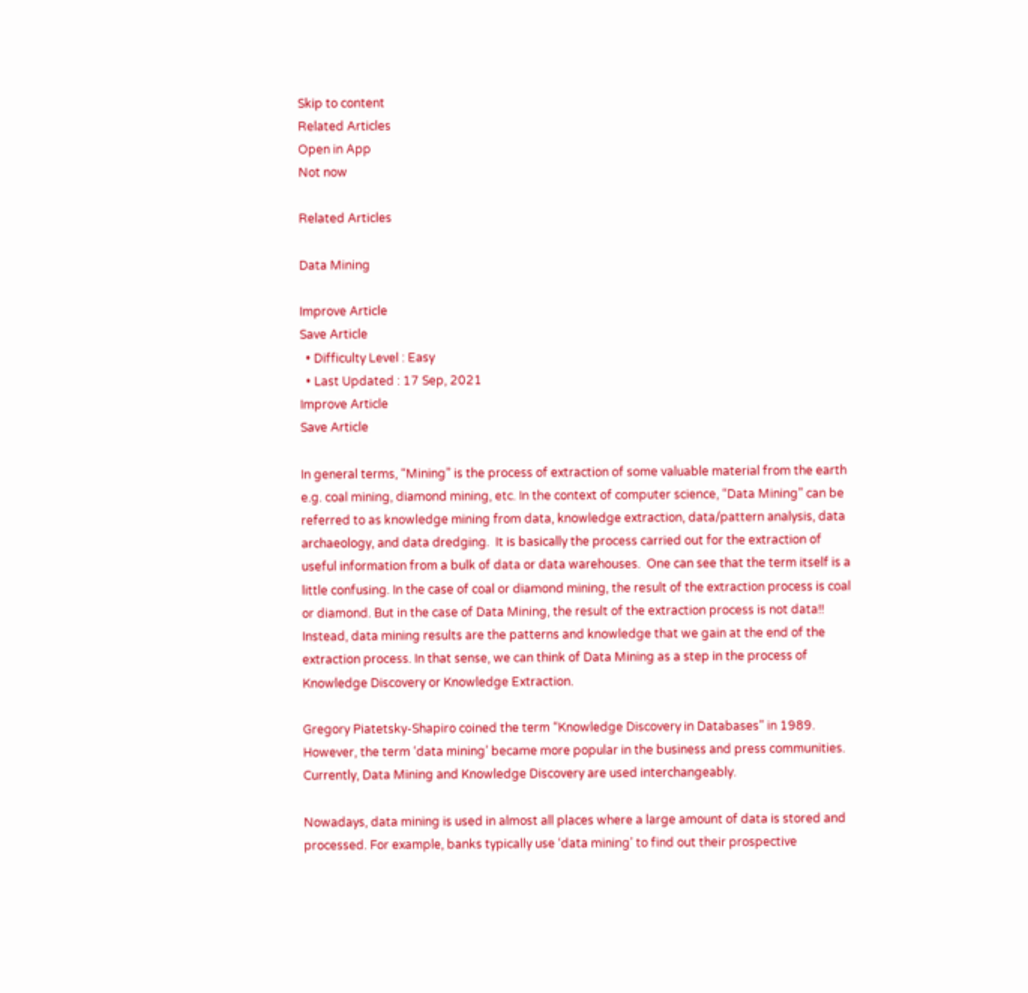Skip to content
Related Articles
Open in App
Not now

Related Articles

Data Mining

Improve Article
Save Article
  • Difficulty Level : Easy
  • Last Updated : 17 Sep, 2021
Improve Article
Save Article

In general terms, “Mining” is the process of extraction of some valuable material from the earth e.g. coal mining, diamond mining, etc. In the context of computer science, “Data Mining” can be referred to as knowledge mining from data, knowledge extraction, data/pattern analysis, data archaeology, and data dredging.  It is basically the process carried out for the extraction of useful information from a bulk of data or data warehouses.  One can see that the term itself is a little confusing. In the case of coal or diamond mining, the result of the extraction process is coal or diamond. But in the case of Data Mining, the result of the extraction process is not data!! Instead, data mining results are the patterns and knowledge that we gain at the end of the extraction process. In that sense, we can think of Data Mining as a step in the process of Knowledge Discovery or Knowledge Extraction.

Gregory Piatetsky-Shapiro coined the term “Knowledge Discovery in Databases” in 1989. However, the term ‘data mining’ became more popular in the business and press communities. Currently, Data Mining and Knowledge Discovery are used interchangeably.

Nowadays, data mining is used in almost all places where a large amount of data is stored and processed. For example, banks typically use ‘data mining’ to find out their prospective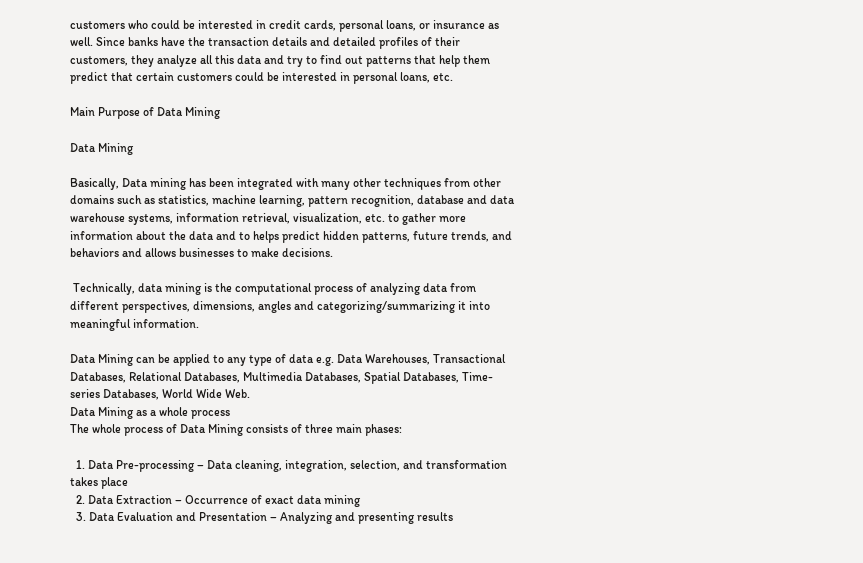customers who could be interested in credit cards, personal loans, or insurance as well. Since banks have the transaction details and detailed profiles of their customers, they analyze all this data and try to find out patterns that help them predict that certain customers could be interested in personal loans, etc.

Main Purpose of Data Mining

Data Mining

Basically, Data mining has been integrated with many other techniques from other domains such as statistics, machine learning, pattern recognition, database and data warehouse systems, information retrieval, visualization, etc. to gather more information about the data and to helps predict hidden patterns, future trends, and behaviors and allows businesses to make decisions.

 Technically, data mining is the computational process of analyzing data from different perspectives, dimensions, angles and categorizing/summarizing it into meaningful information.

Data Mining can be applied to any type of data e.g. Data Warehouses, Transactional Databases, Relational Databases, Multimedia Databases, Spatial Databases, Time-series Databases, World Wide Web.
Data Mining as a whole process
The whole process of Data Mining consists of three main phases:

  1. Data Pre-processing – Data cleaning, integration, selection, and transformation takes place
  2. Data Extraction – Occurrence of exact data mining
  3. Data Evaluation and Presentation – Analyzing and presenting results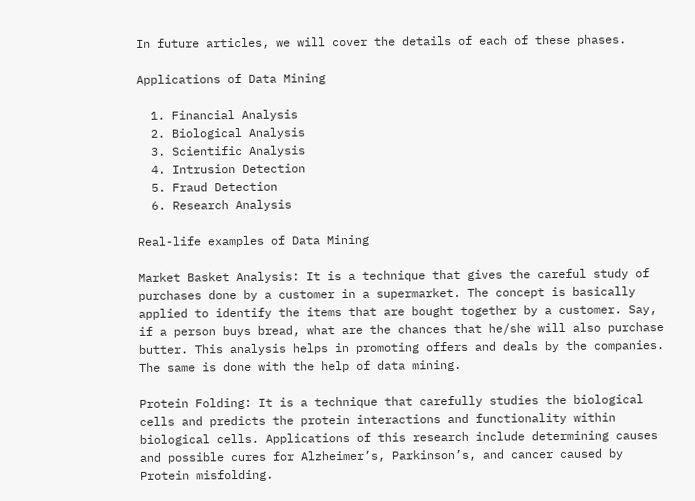In future articles, we will cover the details of each of these phases.

Applications of Data Mining

  1. Financial Analysis
  2. Biological Analysis
  3. Scientific Analysis
  4. Intrusion Detection
  5. Fraud Detection
  6. Research Analysis

Real-life examples of Data Mining

Market Basket Analysis: It is a technique that gives the careful study of purchases done by a customer in a supermarket. The concept is basically applied to identify the items that are bought together by a customer. Say, if a person buys bread, what are the chances that he/she will also purchase butter. This analysis helps in promoting offers and deals by the companies. The same is done with the help of data mining.

Protein Folding: It is a technique that carefully studies the biological cells and predicts the protein interactions and functionality within biological cells. Applications of this research include determining causes and possible cures for Alzheimer’s, Parkinson’s, and cancer caused by Protein misfolding.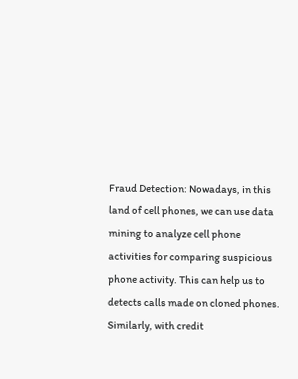Fraud Detection: Nowadays, in this land of cell phones, we can use data mining to analyze cell phone activities for comparing suspicious phone activity. This can help us to detects calls made on cloned phones. Similarly, with credit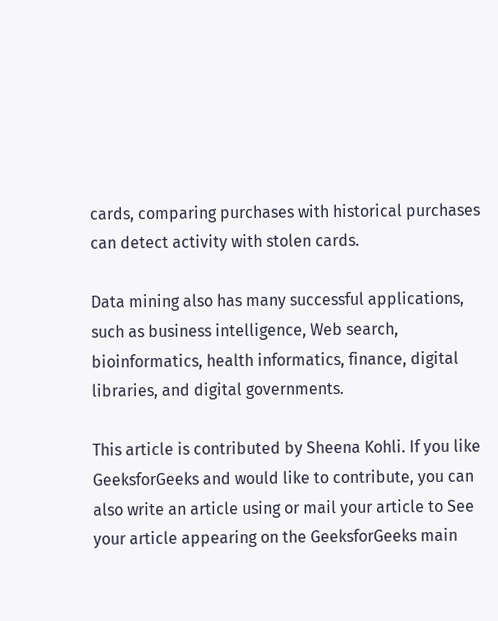cards, comparing purchases with historical purchases can detect activity with stolen cards.

Data mining also has many successful applications, such as business intelligence, Web search, bioinformatics, health informatics, finance, digital libraries, and digital governments.

This article is contributed by Sheena Kohli. If you like GeeksforGeeks and would like to contribute, you can also write an article using or mail your article to See your article appearing on the GeeksforGeeks main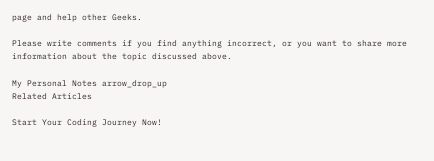page and help other Geeks.

Please write comments if you find anything incorrect, or you want to share more information about the topic discussed above.

My Personal Notes arrow_drop_up
Related Articles

Start Your Coding Journey Now!